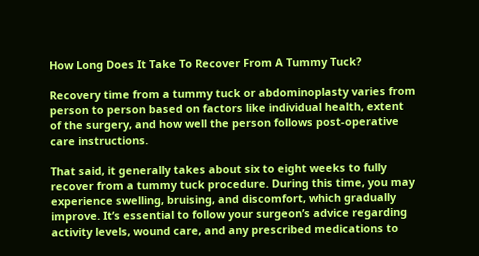How Long Does It Take To Recover From A Tummy Tuck?

Recovery time from a tummy tuck or abdominoplasty varies from person to person based on factors like individual health, extent of the surgery, and how well the person follows post-operative care instructions.

That said, it generally takes about six to eight weeks to fully recover from a tummy tuck procedure. During this time, you may experience swelling, bruising, and discomfort, which gradually improve. It’s essential to follow your surgeon’s advice regarding activity levels, wound care, and any prescribed medications to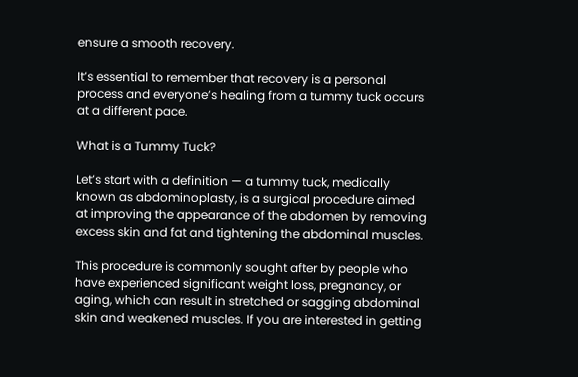ensure a smooth recovery.

It’s essential to remember that recovery is a personal process and everyone’s healing from a tummy tuck occurs at a different pace.

What is a Tummy Tuck?

Let’s start with a definition — a tummy tuck, medically known as abdominoplasty, is a surgical procedure aimed at improving the appearance of the abdomen by removing excess skin and fat and tightening the abdominal muscles.

This procedure is commonly sought after by people who have experienced significant weight loss, pregnancy, or aging, which can result in stretched or sagging abdominal skin and weakened muscles. If you are interested in getting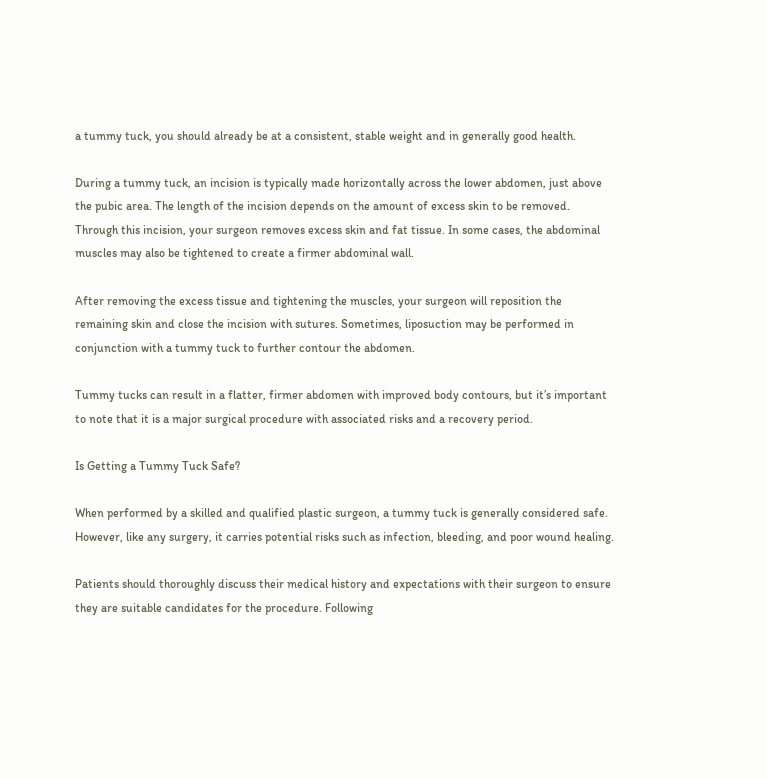a tummy tuck, you should already be at a consistent, stable weight and in generally good health.

During a tummy tuck, an incision is typically made horizontally across the lower abdomen, just above the pubic area. The length of the incision depends on the amount of excess skin to be removed. Through this incision, your surgeon removes excess skin and fat tissue. In some cases, the abdominal muscles may also be tightened to create a firmer abdominal wall.

After removing the excess tissue and tightening the muscles, your surgeon will reposition the remaining skin and close the incision with sutures. Sometimes, liposuction may be performed in conjunction with a tummy tuck to further contour the abdomen.

Tummy tucks can result in a flatter, firmer abdomen with improved body contours, but it’s important to note that it is a major surgical procedure with associated risks and a recovery period.

Is Getting a Tummy Tuck Safe?

When performed by a skilled and qualified plastic surgeon, a tummy tuck is generally considered safe. However, like any surgery, it carries potential risks such as infection, bleeding, and poor wound healing.

Patients should thoroughly discuss their medical history and expectations with their surgeon to ensure they are suitable candidates for the procedure. Following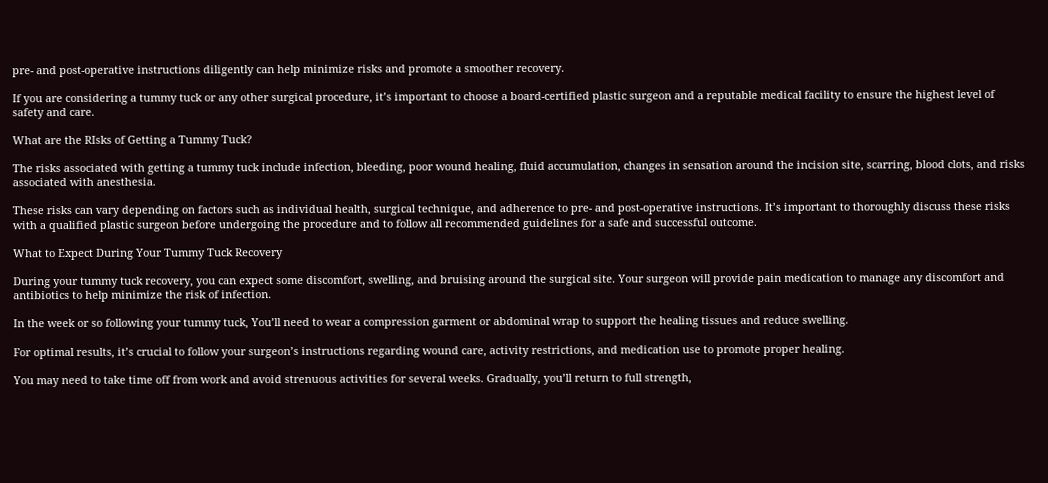pre- and post-operative instructions diligently can help minimize risks and promote a smoother recovery.

If you are considering a tummy tuck or any other surgical procedure, it’s important to choose a board-certified plastic surgeon and a reputable medical facility to ensure the highest level of safety and care.

What are the RIsks of Getting a Tummy Tuck?

The risks associated with getting a tummy tuck include infection, bleeding, poor wound healing, fluid accumulation, changes in sensation around the incision site, scarring, blood clots, and risks associated with anesthesia.

These risks can vary depending on factors such as individual health, surgical technique, and adherence to pre- and post-operative instructions. It’s important to thoroughly discuss these risks with a qualified plastic surgeon before undergoing the procedure and to follow all recommended guidelines for a safe and successful outcome.

What to Expect During Your Tummy Tuck Recovery

During your tummy tuck recovery, you can expect some discomfort, swelling, and bruising around the surgical site. Your surgeon will provide pain medication to manage any discomfort and antibiotics to help minimize the risk of infection.

In the week or so following your tummy tuck, You’ll need to wear a compression garment or abdominal wrap to support the healing tissues and reduce swelling.

For optimal results, it’s crucial to follow your surgeon’s instructions regarding wound care, activity restrictions, and medication use to promote proper healing.

You may need to take time off from work and avoid strenuous activities for several weeks. Gradually, you’ll return to full strength,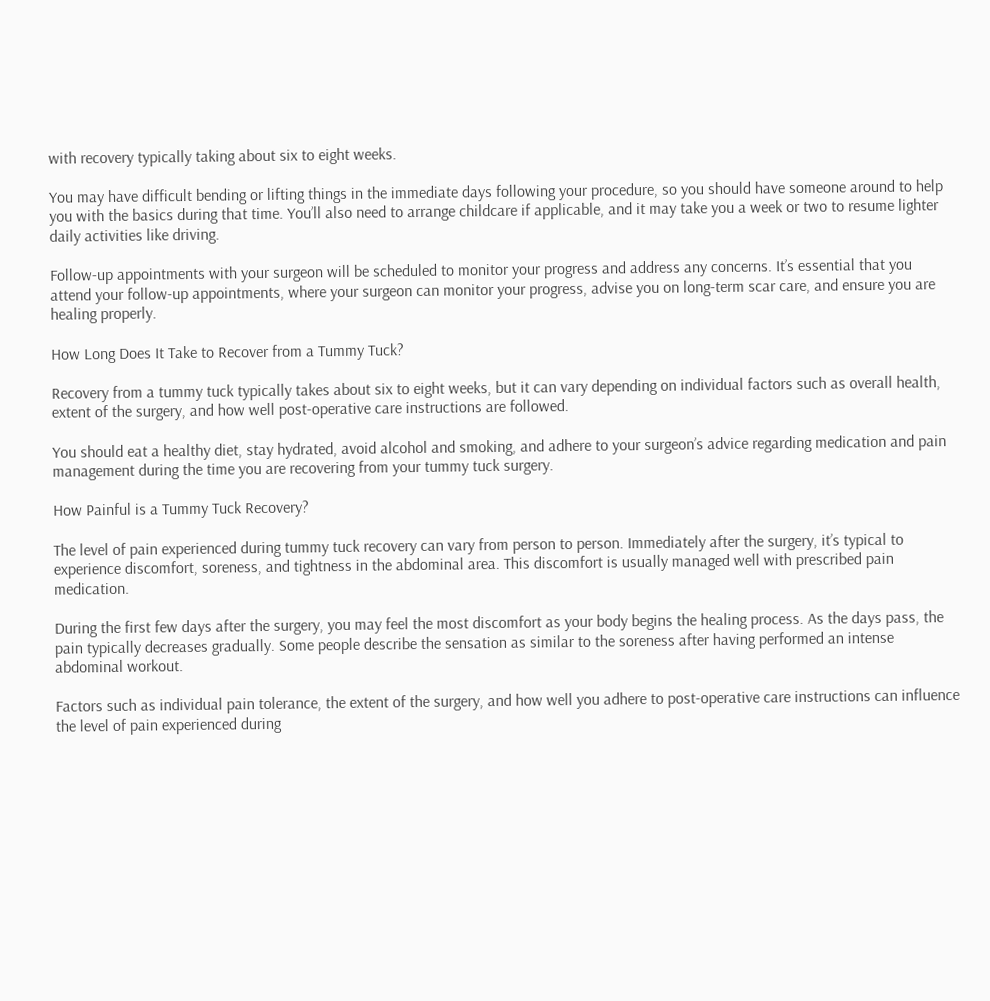with recovery typically taking about six to eight weeks.

You may have difficult bending or lifting things in the immediate days following your procedure, so you should have someone around to help you with the basics during that time. You’ll also need to arrange childcare if applicable, and it may take you a week or two to resume lighter daily activities like driving.

Follow-up appointments with your surgeon will be scheduled to monitor your progress and address any concerns. It’s essential that you attend your follow-up appointments, where your surgeon can monitor your progress, advise you on long-term scar care, and ensure you are healing properly.

How Long Does It Take to Recover from a Tummy Tuck?

Recovery from a tummy tuck typically takes about six to eight weeks, but it can vary depending on individual factors such as overall health, extent of the surgery, and how well post-operative care instructions are followed.

You should eat a healthy diet, stay hydrated, avoid alcohol and smoking, and adhere to your surgeon’s advice regarding medication and pain management during the time you are recovering from your tummy tuck surgery.

How Painful is a Tummy Tuck Recovery?

The level of pain experienced during tummy tuck recovery can vary from person to person. Immediately after the surgery, it’s typical to experience discomfort, soreness, and tightness in the abdominal area. This discomfort is usually managed well with prescribed pain medication.

During the first few days after the surgery, you may feel the most discomfort as your body begins the healing process. As the days pass, the pain typically decreases gradually. Some people describe the sensation as similar to the soreness after having performed an intense abdominal workout.

Factors such as individual pain tolerance, the extent of the surgery, and how well you adhere to post-operative care instructions can influence the level of pain experienced during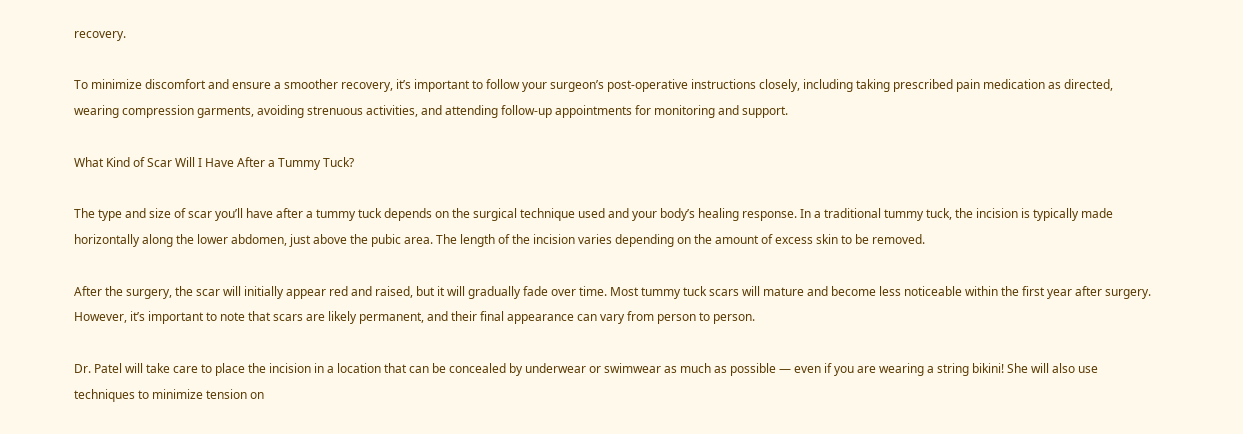recovery.

To minimize discomfort and ensure a smoother recovery, it’s important to follow your surgeon’s post-operative instructions closely, including taking prescribed pain medication as directed, wearing compression garments, avoiding strenuous activities, and attending follow-up appointments for monitoring and support.

What Kind of Scar Will I Have After a Tummy Tuck?

The type and size of scar you’ll have after a tummy tuck depends on the surgical technique used and your body’s healing response. In a traditional tummy tuck, the incision is typically made horizontally along the lower abdomen, just above the pubic area. The length of the incision varies depending on the amount of excess skin to be removed.

After the surgery, the scar will initially appear red and raised, but it will gradually fade over time. Most tummy tuck scars will mature and become less noticeable within the first year after surgery. However, it’s important to note that scars are likely permanent, and their final appearance can vary from person to person.

Dr. Patel will take care to place the incision in a location that can be concealed by underwear or swimwear as much as possible — even if you are wearing a string bikini! She will also use techniques to minimize tension on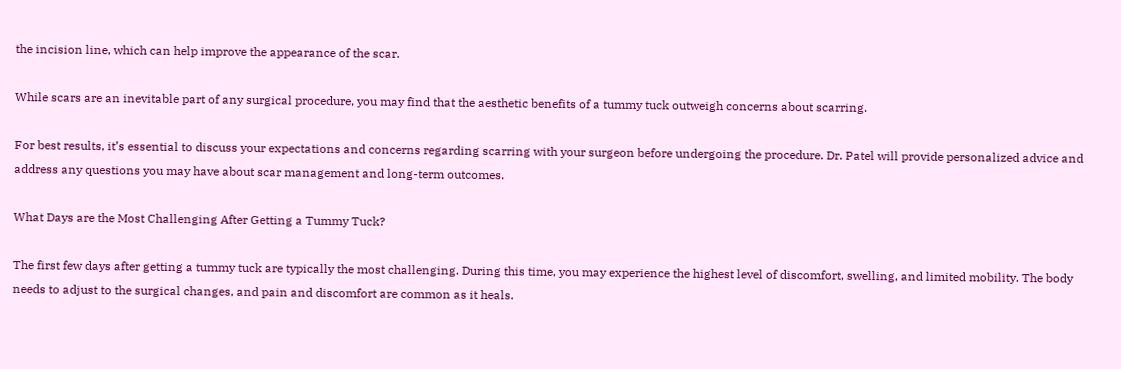the incision line, which can help improve the appearance of the scar.

While scars are an inevitable part of any surgical procedure, you may find that the aesthetic benefits of a tummy tuck outweigh concerns about scarring.

For best results, it’s essential to discuss your expectations and concerns regarding scarring with your surgeon before undergoing the procedure. Dr. Patel will provide personalized advice and address any questions you may have about scar management and long-term outcomes.

What Days are the Most Challenging After Getting a Tummy Tuck?

The first few days after getting a tummy tuck are typically the most challenging. During this time, you may experience the highest level of discomfort, swelling, and limited mobility. The body needs to adjust to the surgical changes, and pain and discomfort are common as it heals.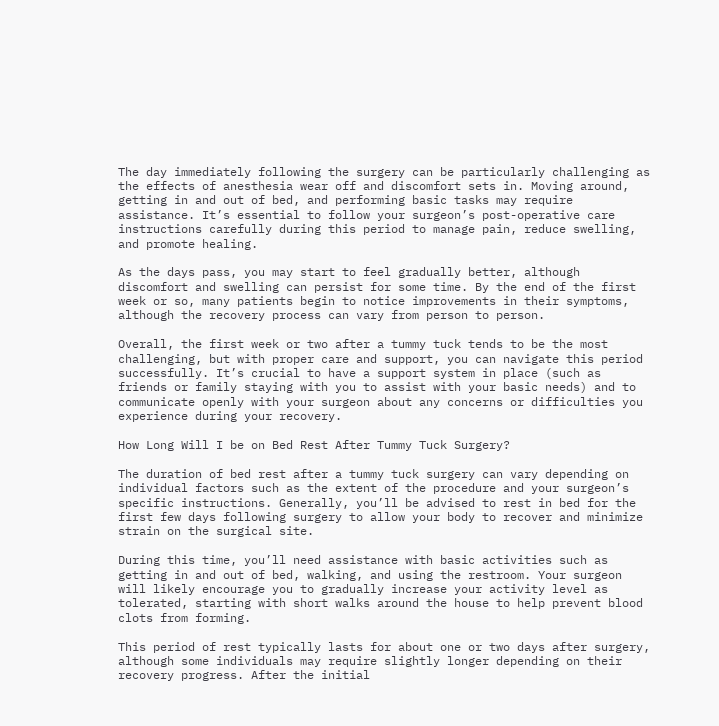The day immediately following the surgery can be particularly challenging as the effects of anesthesia wear off and discomfort sets in. Moving around, getting in and out of bed, and performing basic tasks may require assistance. It’s essential to follow your surgeon’s post-operative care instructions carefully during this period to manage pain, reduce swelling, and promote healing.

As the days pass, you may start to feel gradually better, although discomfort and swelling can persist for some time. By the end of the first week or so, many patients begin to notice improvements in their symptoms, although the recovery process can vary from person to person.

Overall, the first week or two after a tummy tuck tends to be the most challenging, but with proper care and support, you can navigate this period successfully. It’s crucial to have a support system in place (such as friends or family staying with you to assist with your basic needs) and to communicate openly with your surgeon about any concerns or difficulties you experience during your recovery.

How Long Will I be on Bed Rest After Tummy Tuck Surgery?

The duration of bed rest after a tummy tuck surgery can vary depending on individual factors such as the extent of the procedure and your surgeon’s specific instructions. Generally, you’ll be advised to rest in bed for the first few days following surgery to allow your body to recover and minimize strain on the surgical site.

During this time, you’ll need assistance with basic activities such as getting in and out of bed, walking, and using the restroom. Your surgeon will likely encourage you to gradually increase your activity level as tolerated, starting with short walks around the house to help prevent blood clots from forming.

This period of rest typically lasts for about one or two days after surgery, although some individuals may require slightly longer depending on their recovery progress. After the initial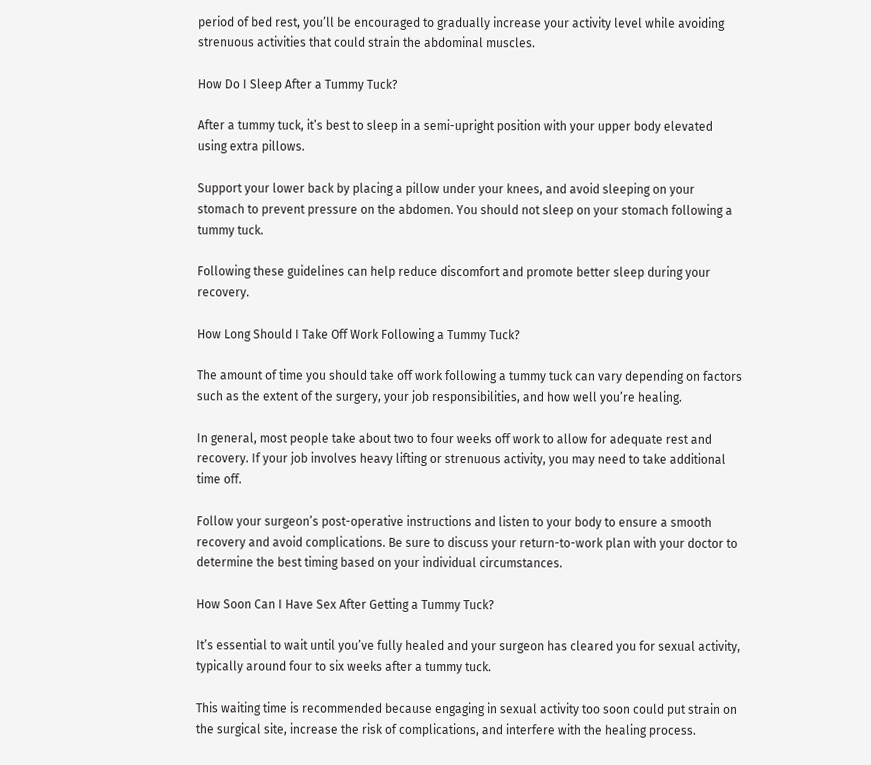period of bed rest, you’ll be encouraged to gradually increase your activity level while avoiding strenuous activities that could strain the abdominal muscles.

How Do I Sleep After a Tummy Tuck?

After a tummy tuck, it’s best to sleep in a semi-upright position with your upper body elevated using extra pillows.

Support your lower back by placing a pillow under your knees, and avoid sleeping on your stomach to prevent pressure on the abdomen. You should not sleep on your stomach following a tummy tuck.

Following these guidelines can help reduce discomfort and promote better sleep during your recovery.

How Long Should I Take Off Work Following a Tummy Tuck?

The amount of time you should take off work following a tummy tuck can vary depending on factors such as the extent of the surgery, your job responsibilities, and how well you’re healing.

In general, most people take about two to four weeks off work to allow for adequate rest and recovery. If your job involves heavy lifting or strenuous activity, you may need to take additional time off.

Follow your surgeon’s post-operative instructions and listen to your body to ensure a smooth recovery and avoid complications. Be sure to discuss your return-to-work plan with your doctor to determine the best timing based on your individual circumstances.

How Soon Can I Have Sex After Getting a Tummy Tuck?

It’s essential to wait until you’ve fully healed and your surgeon has cleared you for sexual activity, typically around four to six weeks after a tummy tuck.

This waiting time is recommended because engaging in sexual activity too soon could put strain on the surgical site, increase the risk of complications, and interfere with the healing process.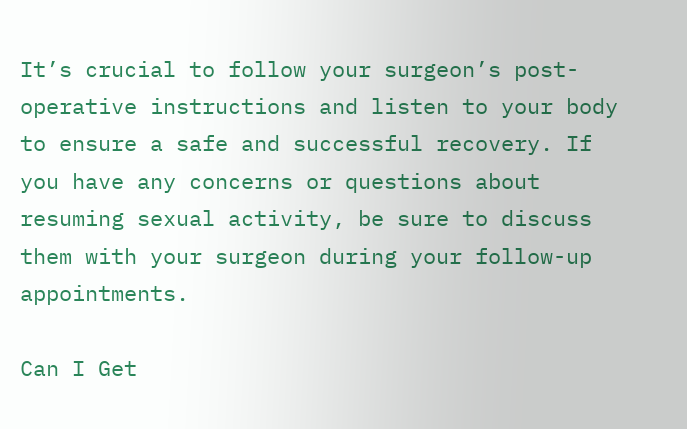It’s crucial to follow your surgeon’s post-operative instructions and listen to your body to ensure a safe and successful recovery. If you have any concerns or questions about resuming sexual activity, be sure to discuss them with your surgeon during your follow-up appointments.

Can I Get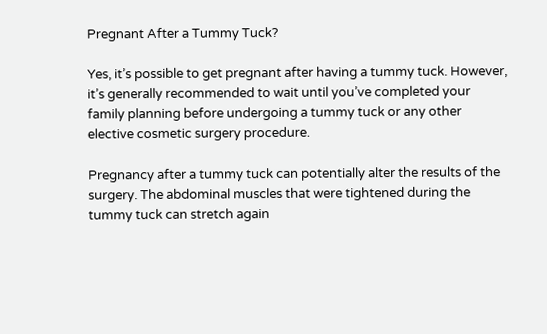Pregnant After a Tummy Tuck?

Yes, it’s possible to get pregnant after having a tummy tuck. However, it’s generally recommended to wait until you’ve completed your family planning before undergoing a tummy tuck or any other elective cosmetic surgery procedure.

Pregnancy after a tummy tuck can potentially alter the results of the surgery. The abdominal muscles that were tightened during the tummy tuck can stretch again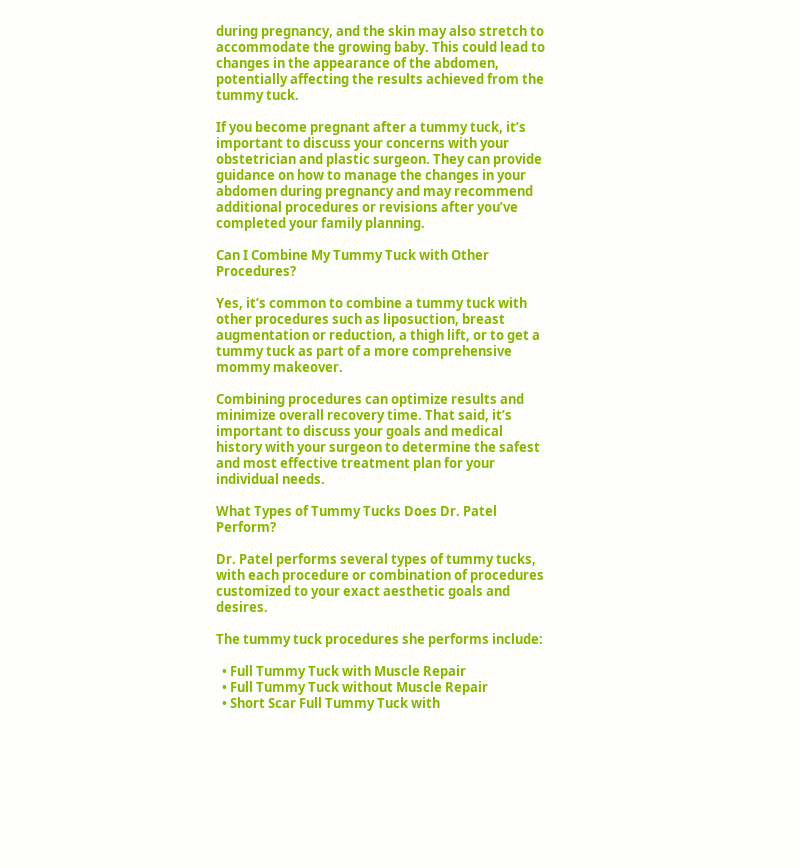during pregnancy, and the skin may also stretch to accommodate the growing baby. This could lead to changes in the appearance of the abdomen, potentially affecting the results achieved from the tummy tuck.

If you become pregnant after a tummy tuck, it’s important to discuss your concerns with your obstetrician and plastic surgeon. They can provide guidance on how to manage the changes in your abdomen during pregnancy and may recommend additional procedures or revisions after you’ve completed your family planning.

Can I Combine My Tummy Tuck with Other Procedures?

Yes, it’s common to combine a tummy tuck with other procedures such as liposuction, breast augmentation or reduction, a thigh lift, or to get a tummy tuck as part of a more comprehensive mommy makeover.

Combining procedures can optimize results and minimize overall recovery time. That said, it’s important to discuss your goals and medical history with your surgeon to determine the safest and most effective treatment plan for your individual needs.

What Types of Tummy Tucks Does Dr. Patel Perform?

Dr. Patel performs several types of tummy tucks, with each procedure or combination of procedures customized to your exact aesthetic goals and desires.

The tummy tuck procedures she performs include:

  • Full Tummy Tuck with Muscle Repair
  • Full Tummy Tuck without Muscle Repair
  • Short Scar Full Tummy Tuck with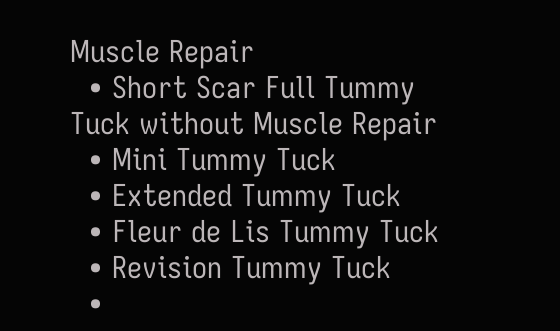Muscle Repair
  • Short Scar Full Tummy Tuck without Muscle Repair
  • Mini Tummy Tuck
  • Extended Tummy Tuck
  • Fleur de Lis Tummy Tuck
  • Revision Tummy Tuck
  •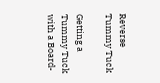Reverse Tummy Tuck

Getting a Tummy Tuck with a Board-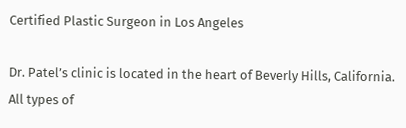Certified Plastic Surgeon in Los Angeles

Dr. Patel’s clinic is located in the heart of Beverly Hills, California. All types of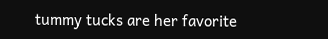tummy tucks are her favorite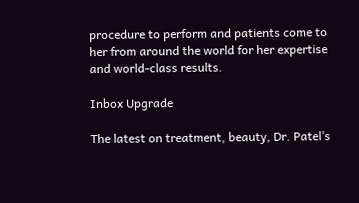procedure to perform and patients come to her from around the world for her expertise and world-class results.

Inbox Upgrade

The latest on treatment, beauty, Dr. Patel’s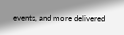events, and more delivered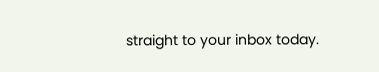straight to your inbox today.